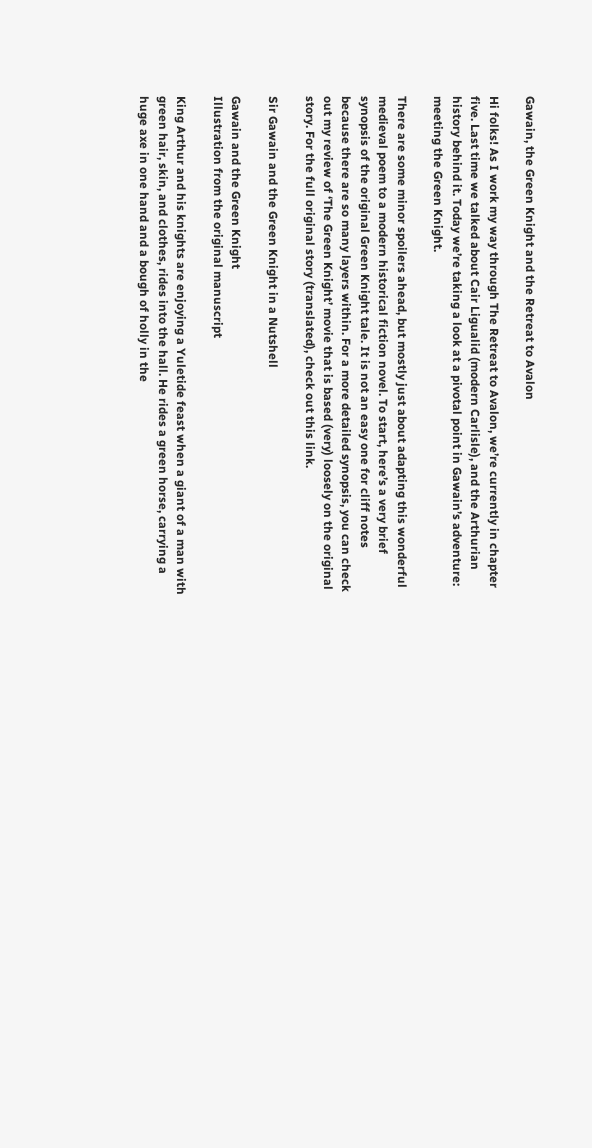Gawain, the Green Knight and the Retreat to Avalon

Hi folks! As I work my way through The Retreat to Avalon, we’re currently in chapter five. Last time we talked about Cair Ligualid (modern Carlisle), and the Arthurian history behind it. Today we’re taking a look at a pivotal point in Gawain’s adventure: meeting the Green Knight.

There are some minor spoilers ahead, but mostly just about adapting this wonderful medieval poem to a modern historical fiction novel. To start, here’s a very brief synopsis of the original Green Knight tale. It is not an easy one for cliff notes because there are so many layers within. For a more detailed synopsis, you can check out my review of ‘The Green Knight’ movie that is based (very) loosely on the original story. For the full original story (translated), check out this link.

Sir Gawain and the Green Knight in a Nutshell

Gawain and the Green Knight
Illustration from the original manuscript

King Arthur and his knights are enjoying a Yuletide feast when a giant of a man with green hair, skin, and clothes, rides into the hall. He rides a green horse, carrying a huge axe in one hand and a bough of holly in the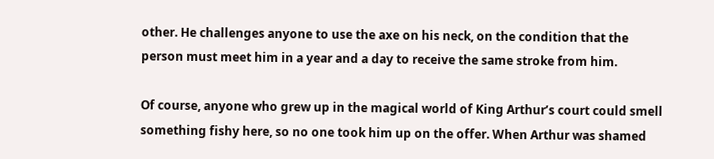other. He challenges anyone to use the axe on his neck, on the condition that the person must meet him in a year and a day to receive the same stroke from him.

Of course, anyone who grew up in the magical world of King Arthur’s court could smell something fishy here, so no one took him up on the offer. When Arthur was shamed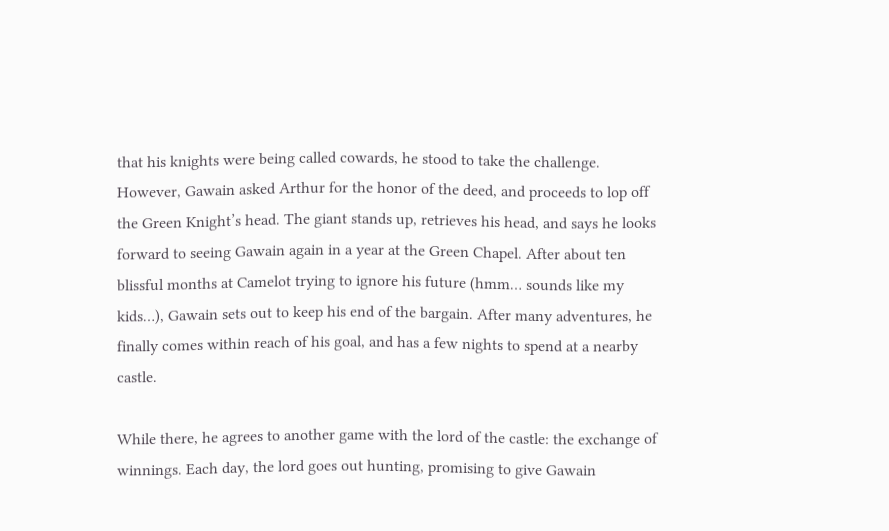that his knights were being called cowards, he stood to take the challenge. However, Gawain asked Arthur for the honor of the deed, and proceeds to lop off the Green Knight’s head. The giant stands up, retrieves his head, and says he looks forward to seeing Gawain again in a year at the Green Chapel. After about ten blissful months at Camelot trying to ignore his future (hmm… sounds like my kids…), Gawain sets out to keep his end of the bargain. After many adventures, he finally comes within reach of his goal, and has a few nights to spend at a nearby castle.

While there, he agrees to another game with the lord of the castle: the exchange of winnings. Each day, the lord goes out hunting, promising to give Gawain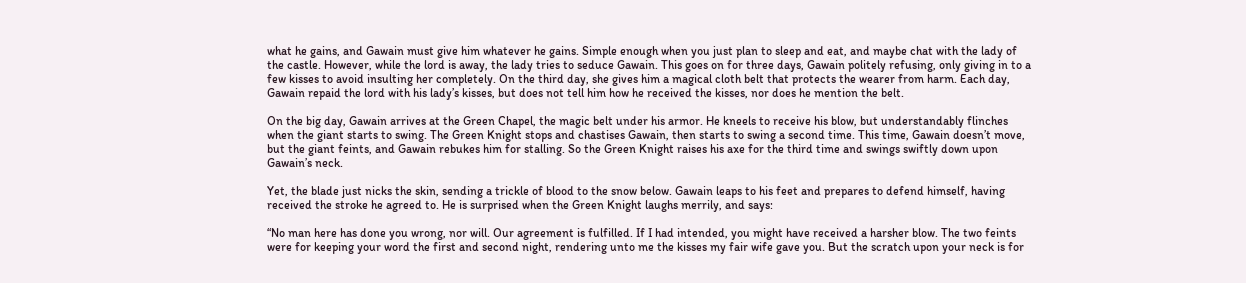what he gains, and Gawain must give him whatever he gains. Simple enough when you just plan to sleep and eat, and maybe chat with the lady of the castle. However, while the lord is away, the lady tries to seduce Gawain. This goes on for three days, Gawain politely refusing, only giving in to a few kisses to avoid insulting her completely. On the third day, she gives him a magical cloth belt that protects the wearer from harm. Each day, Gawain repaid the lord with his lady’s kisses, but does not tell him how he received the kisses, nor does he mention the belt.

On the big day, Gawain arrives at the Green Chapel, the magic belt under his armor. He kneels to receive his blow, but understandably flinches when the giant starts to swing. The Green Knight stops and chastises Gawain, then starts to swing a second time. This time, Gawain doesn’t move, but the giant feints, and Gawain rebukes him for stalling. So the Green Knight raises his axe for the third time and swings swiftly down upon Gawain’s neck.

Yet, the blade just nicks the skin, sending a trickle of blood to the snow below. Gawain leaps to his feet and prepares to defend himself, having received the stroke he agreed to. He is surprised when the Green Knight laughs merrily, and says:

“No man here has done you wrong, nor will. Our agreement is fulfilled. If I had intended, you might have received a harsher blow. The two feints were for keeping your word the first and second night, rendering unto me the kisses my fair wife gave you. But the scratch upon your neck is for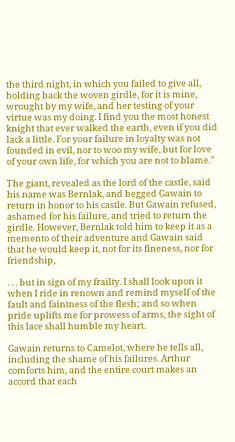the third night, in which you failed to give all, holding back the woven girdle, for it is mine, wrought by my wife, and her testing of your virtue was my doing. I find you the most honest knight that ever walked the earth, even if you did lack a little. For your failure in loyalty was not founded in evil, nor to woo my wife, but for love of your own life, for which you are not to blame.”

The giant, revealed as the lord of the castle, said his name was Bernlak, and begged Gawain to return in honor to his castle. But Gawain refused, ashamed for his failure, and tried to return the girdle. However, Bernlak told him to keep it as a memento of their adventure and Gawain said that he would keep it, not for its fineness, nor for friendship,

. . . but in sign of my frailty. I shall look upon it when I ride in renown and remind myself of the fault and faintness of the flesh; and so when pride uplifts me for prowess of arms, the sight of this lace shall humble my heart.

Gawain returns to Camelot, where he tells all, including the shame of his failures. Arthur comforts him, and the entire court makes an accord that each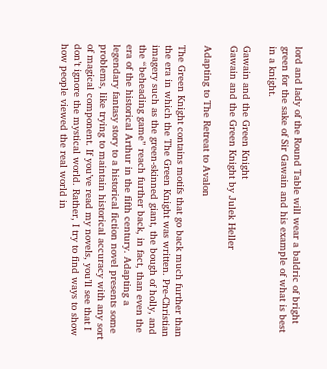lord and lady of the Round Table will wear a baldric of bright green for the sake of Sir Gawain and his example of what is best in a knight.

Gawain and the Green Knight
Gawain and the Green Knight by Julek Heller

Adapting to The Retreat to Avalon

The Green Knight contains motifs that go back much further than the era in which the The Green Knight was written. Pre-Christian imagery such as the green-skinned giant, the bough of holly, and the “beheading game” reach further back, in fact, than even the era of the historical Arthur in the fifth century. Adapting a legendary fantasy story to a historical fiction novel presents some problems, like trying to maintain historical accuracy with any sort of magical component. If you’ve read my novels, you’ll see that I don’t ignore the mystical world. Rather, I try to find ways to show how people viewed the real world in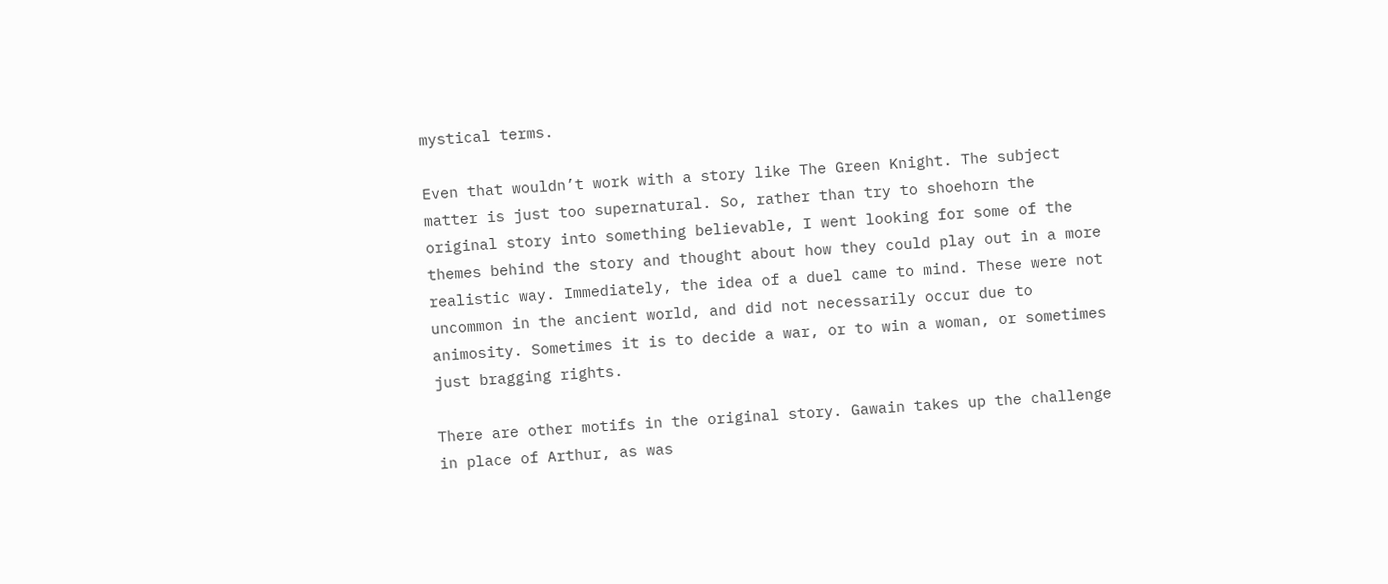mystical terms.

Even that wouldn’t work with a story like The Green Knight. The subject matter is just too supernatural. So, rather than try to shoehorn the original story into something believable, I went looking for some of the themes behind the story and thought about how they could play out in a more realistic way. Immediately, the idea of a duel came to mind. These were not uncommon in the ancient world, and did not necessarily occur due to animosity. Sometimes it is to decide a war, or to win a woman, or sometimes just bragging rights.

There are other motifs in the original story. Gawain takes up the challenge in place of Arthur, as was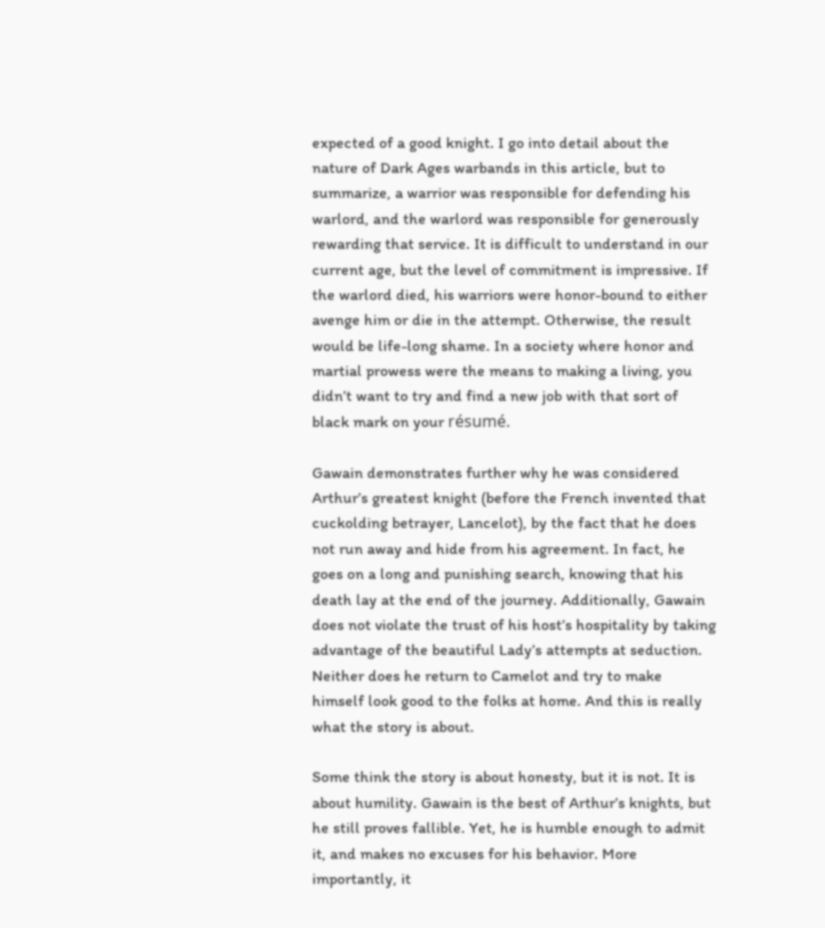expected of a good knight. I go into detail about the nature of Dark Ages warbands in this article, but to summarize, a warrior was responsible for defending his warlord, and the warlord was responsible for generously rewarding that service. It is difficult to understand in our current age, but the level of commitment is impressive. If the warlord died, his warriors were honor-bound to either avenge him or die in the attempt. Otherwise, the result would be life-long shame. In a society where honor and martial prowess were the means to making a living, you didn’t want to try and find a new job with that sort of black mark on your résumé.

Gawain demonstrates further why he was considered Arthur’s greatest knight (before the French invented that cuckolding betrayer, Lancelot), by the fact that he does not run away and hide from his agreement. In fact, he goes on a long and punishing search, knowing that his death lay at the end of the journey. Additionally, Gawain does not violate the trust of his host’s hospitality by taking advantage of the beautiful Lady’s attempts at seduction. Neither does he return to Camelot and try to make himself look good to the folks at home. And this is really what the story is about.

Some think the story is about honesty, but it is not. It is about humility. Gawain is the best of Arthur’s knights, but he still proves fallible. Yet, he is humble enough to admit it, and makes no excuses for his behavior. More importantly, it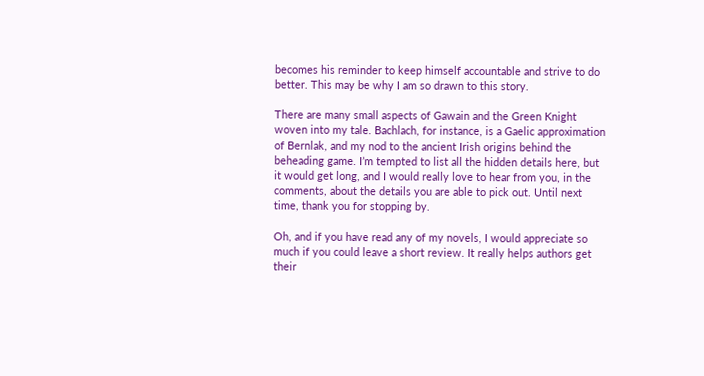becomes his reminder to keep himself accountable and strive to do better. This may be why I am so drawn to this story.

There are many small aspects of Gawain and the Green Knight woven into my tale. Bachlach, for instance, is a Gaelic approximation of Bernlak, and my nod to the ancient Irish origins behind the beheading game. I’m tempted to list all the hidden details here, but it would get long, and I would really love to hear from you, in the comments, about the details you are able to pick out. Until next time, thank you for stopping by.

Oh, and if you have read any of my novels, I would appreciate so much if you could leave a short review. It really helps authors get their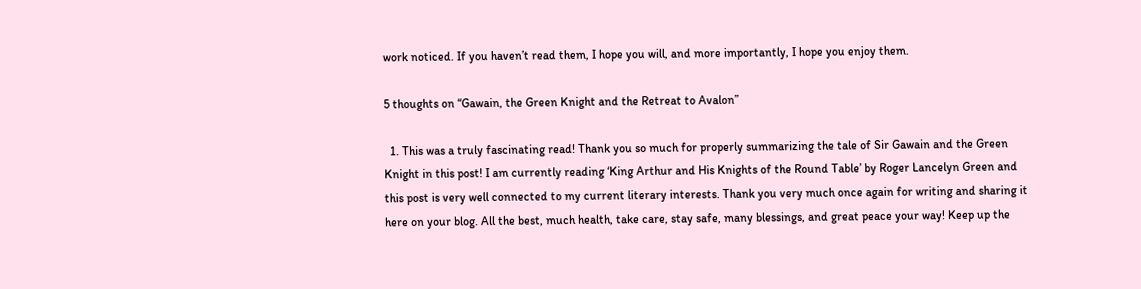work noticed. If you haven’t read them, I hope you will, and more importantly, I hope you enjoy them.

5 thoughts on “Gawain, the Green Knight and the Retreat to Avalon”

  1. This was a truly fascinating read! Thank you so much for properly summarizing the tale of Sir Gawain and the Green Knight in this post! I am currently reading ‘King Arthur and His Knights of the Round Table’ by Roger Lancelyn Green and this post is very well connected to my current literary interests. Thank you very much once again for writing and sharing it here on your blog. All the best, much health, take care, stay safe, many blessings, and great peace your way! Keep up the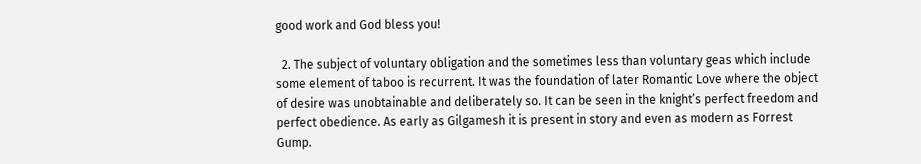good work and God bless you!

  2. The subject of voluntary obligation and the sometimes less than voluntary geas which include some element of taboo is recurrent. It was the foundation of later Romantic Love where the object of desire was unobtainable and deliberately so. It can be seen in the knight’s perfect freedom and perfect obedience. As early as Gilgamesh it is present in story and even as modern as Forrest Gump.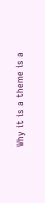Why it is a theme is a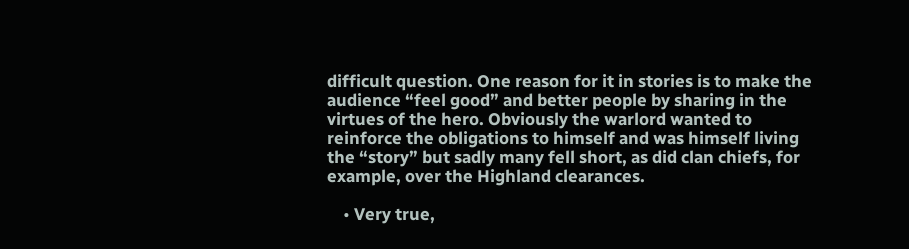difficult question. One reason for it in stories is to make the audience “feel good” and better people by sharing in the virtues of the hero. Obviously the warlord wanted to reinforce the obligations to himself and was himself living the “story” but sadly many fell short, as did clan chiefs, for example, over the Highland clearances.

    • Very true,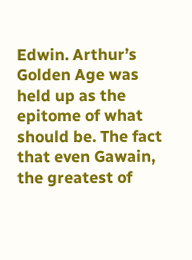Edwin. Arthur’s Golden Age was held up as the epitome of what should be. The fact that even Gawain, the greatest of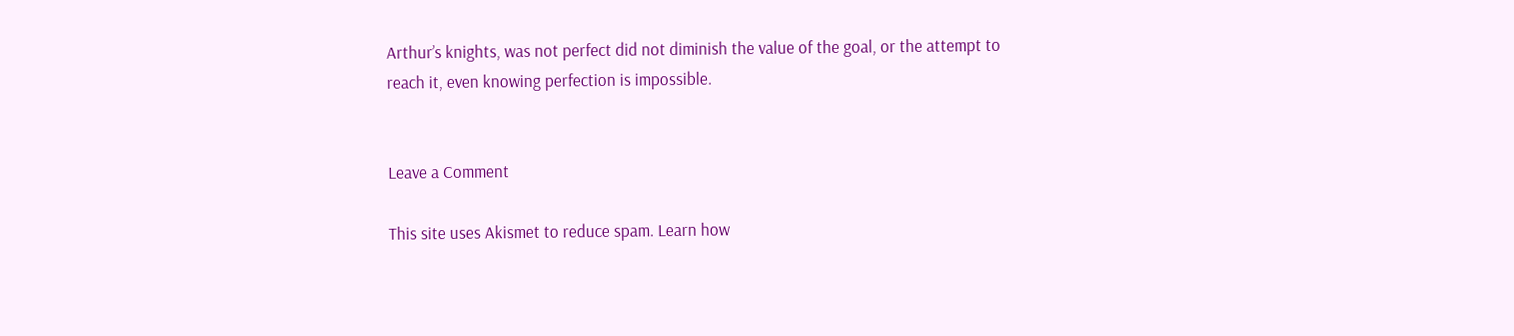Arthur’s knights, was not perfect did not diminish the value of the goal, or the attempt to reach it, even knowing perfection is impossible.


Leave a Comment

This site uses Akismet to reduce spam. Learn how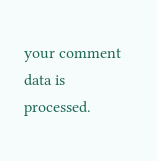your comment data is processed.